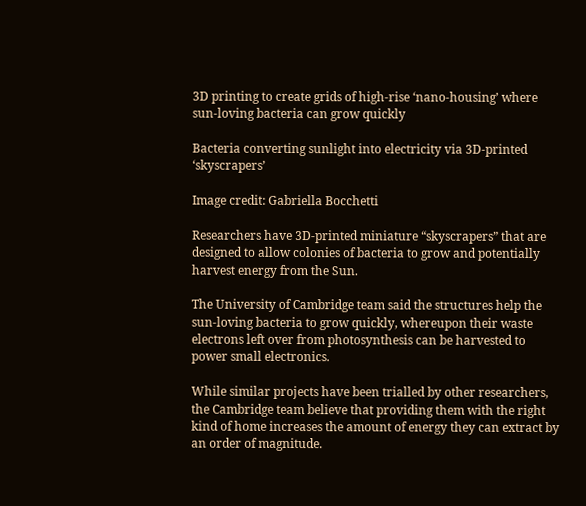3D printing to create grids of high-rise ‘nano-housing’ where sun-loving bacteria can grow quickly

Bacteria converting sunlight into electricity via 3D-printed ‘skyscrapers’

Image credit: Gabriella Bocchetti

Researchers have 3D-printed miniature “skyscrapers” that are designed to allow colonies of bacteria to grow and potentially harvest energy from the Sun.

The University of Cambridge team said the structures help the sun-loving bacteria to grow quickly, whereupon their waste electrons left over from photosynthesis can be harvested to power small electronics.

While similar projects have been trialled by other researchers, the Cambridge team believe that providing them with the right kind of home increases the amount of energy they can extract by an order of magnitude.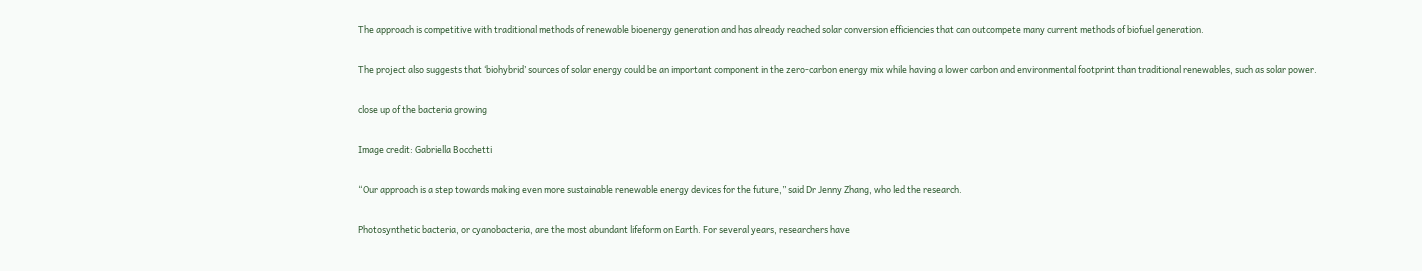The approach is competitive with traditional methods of renewable bioenergy generation and has already reached solar conversion efficiencies that can outcompete many current methods of biofuel generation.

The project also suggests that ‘biohybrid’ sources of solar energy could be an important component in the zero-carbon energy mix while having a lower carbon and environmental footprint than traditional renewables, such as solar power.

close up of the bacteria growing

Image credit: Gabriella Bocchetti

“Our approach is a step towards making even more sustainable renewable energy devices for the future,” said Dr Jenny Zhang, who led the research.

Photosynthetic bacteria, or cyanobacteria, are the most abundant lifeform on Earth. For several years, researchers have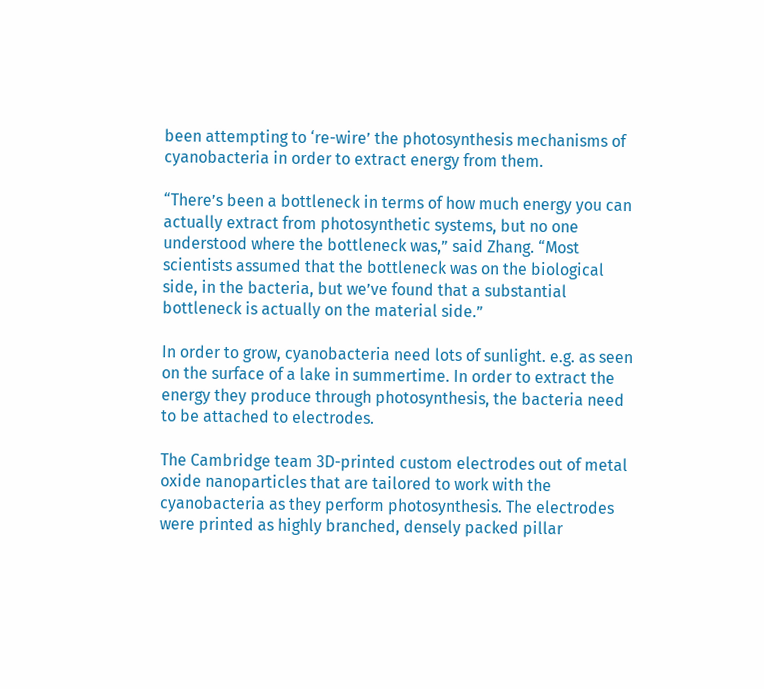been attempting to ‘re-wire’ the photosynthesis mechanisms of cyanobacteria in order to extract energy from them.

“There’s been a bottleneck in terms of how much energy you can actually extract from photosynthetic systems, but no one understood where the bottleneck was,” said Zhang. “Most scientists assumed that the bottleneck was on the biological side, in the bacteria, but we’ve found that a substantial bottleneck is actually on the material side.”

In order to grow, cyanobacteria need lots of sunlight. e.g. as seen on the surface of a lake in summertime. In order to extract the energy they produce through photosynthesis, the bacteria need to be attached to electrodes.

The Cambridge team 3D-printed custom electrodes out of metal oxide nanoparticles that are tailored to work with the cyanobacteria as they perform photosynthesis. The electrodes were printed as highly branched, densely packed pillar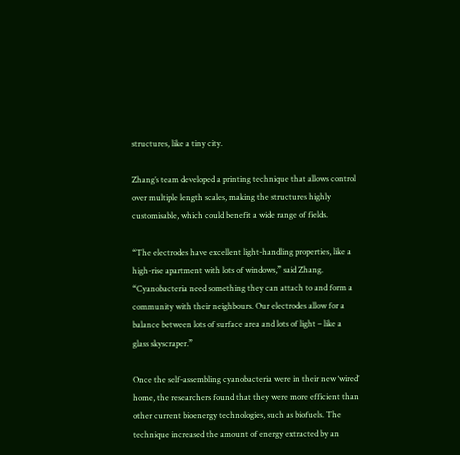structures, like a tiny city.

Zhang’s team developed a printing technique that allows control over multiple length scales, making the structures highly customisable, which could benefit a wide range of fields.

“The electrodes have excellent light-handling properties, like a high-rise apartment with lots of windows,” said Zhang. “Cyanobacteria need something they can attach to and form a community with their neighbours. Our electrodes allow for a balance between lots of surface area and lots of light – like a glass skyscraper.”

Once the self-assembling cyanobacteria were in their new ‘wired’ home, the researchers found that they were more efficient than other current bioenergy technologies, such as biofuels. The technique increased the amount of energy extracted by an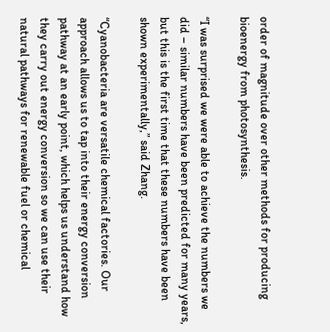order of magnitude over other methods for producing bioenergy from photosynthesis.

“I was surprised we were able to achieve the numbers we did – similar numbers have been predicted for many years, but this is the first time that these numbers have been shown experimentally,” said Zhang.

“Cyanobacteria are versatile chemical factories. Our approach allows us to tap into their energy conversion pathway at an early point, which helps us understand how they carry out energy conversion so we can use their natural pathways for renewable fuel or chemical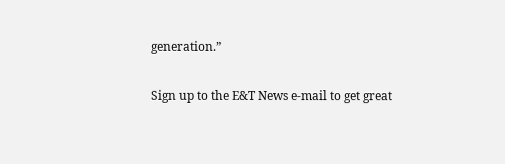generation.”

Sign up to the E&T News e-mail to get great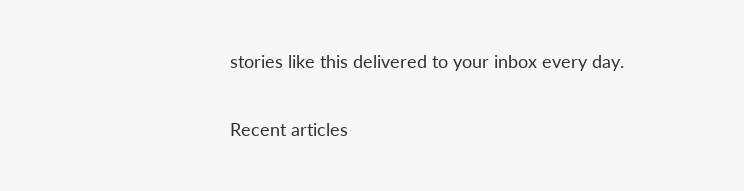stories like this delivered to your inbox every day.

Recent articles